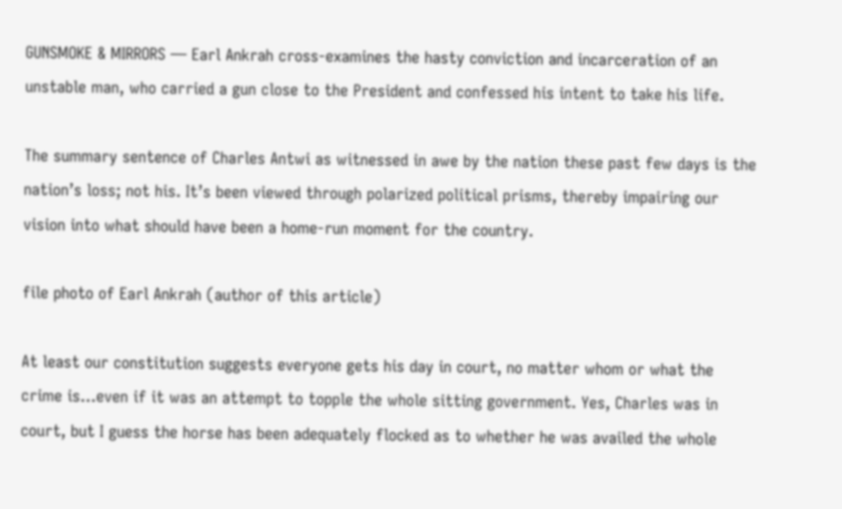GUNSMOKE & MIRRORS — Earl Ankrah cross-examines the hasty conviction and incarceration of an unstable man, who carried a gun close to the President and confessed his intent to take his life.

The summary sentence of Charles Antwi as witnessed in awe by the nation these past few days is the nation’s loss; not his. It’s been viewed through polarized political prisms, thereby impairing our vision into what should have been a home-run moment for the country.

file photo of Earl Ankrah (author of this article)

At least our constitution suggests everyone gets his day in court, no matter whom or what the crime is…even if it was an attempt to topple the whole sitting government. Yes, Charles was in court, but I guess the horse has been adequately flocked as to whether he was availed the whole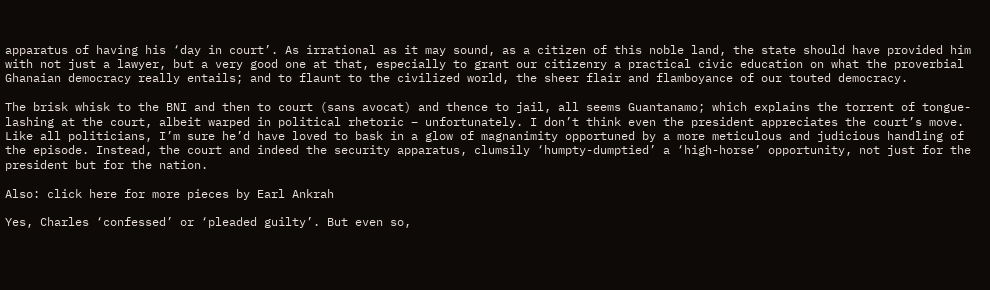apparatus of having his ‘day in court’. As irrational as it may sound, as a citizen of this noble land, the state should have provided him with not just a lawyer, but a very good one at that, especially to grant our citizenry a practical civic education on what the proverbial Ghanaian democracy really entails; and to flaunt to the civilized world, the sheer flair and flamboyance of our touted democracy.

The brisk whisk to the BNI and then to court (sans avocat) and thence to jail, all seems Guantanamo; which explains the torrent of tongue-lashing at the court, albeit warped in political rhetoric – unfortunately. I don’t think even the president appreciates the court’s move. Like all politicians, I’m sure he’d have loved to bask in a glow of magnanimity opportuned by a more meticulous and judicious handling of the episode. Instead, the court and indeed the security apparatus, clumsily ‘humpty-dumptied’ a ‘high-horse’ opportunity, not just for the president but for the nation.

Also: click here for more pieces by Earl Ankrah

Yes, Charles ‘confessed’ or ‘pleaded guilty’. But even so,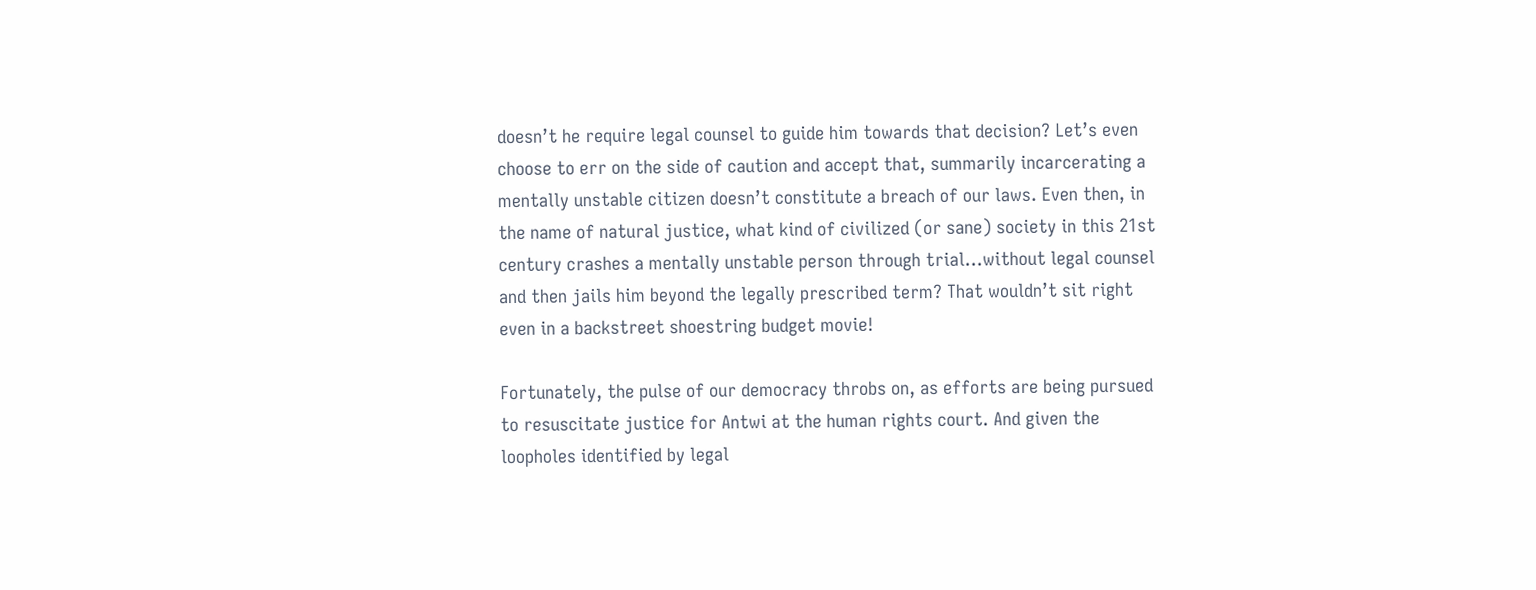doesn’t he require legal counsel to guide him towards that decision? Let’s even choose to err on the side of caution and accept that, summarily incarcerating a mentally unstable citizen doesn’t constitute a breach of our laws. Even then, in the name of natural justice, what kind of civilized (or sane) society in this 21st century crashes a mentally unstable person through trial…without legal counsel and then jails him beyond the legally prescribed term? That wouldn’t sit right even in a backstreet shoestring budget movie!

Fortunately, the pulse of our democracy throbs on, as efforts are being pursued to resuscitate justice for Antwi at the human rights court. And given the loopholes identified by legal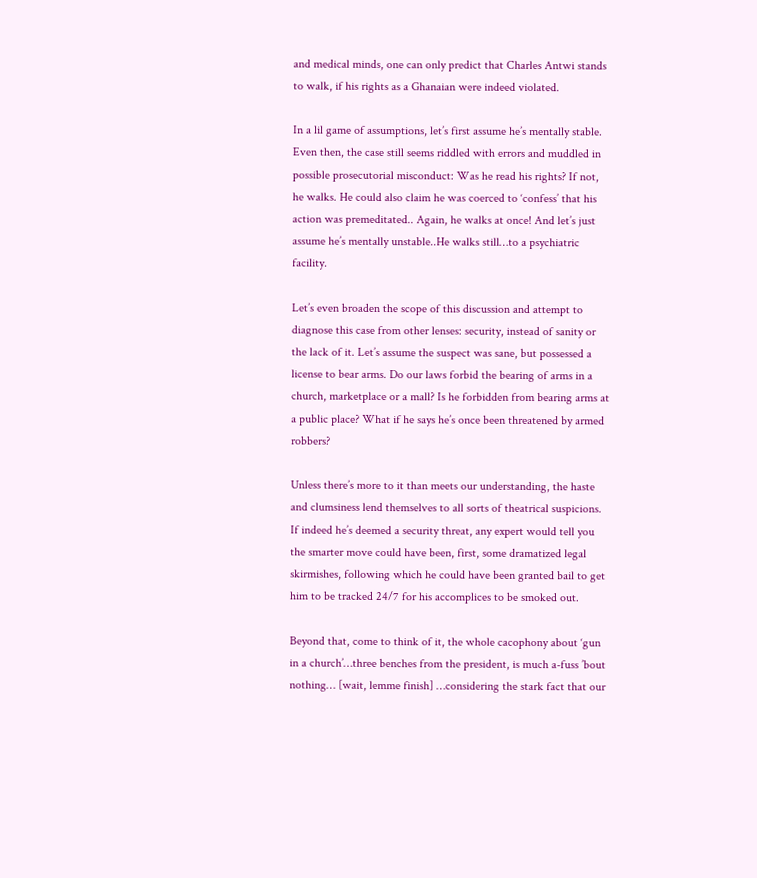and medical minds, one can only predict that Charles Antwi stands to walk, if his rights as a Ghanaian were indeed violated.

In a lil game of assumptions, let’s first assume he’s mentally stable. Even then, the case still seems riddled with errors and muddled in possible prosecutorial misconduct: Was he read his rights? If not, he walks. He could also claim he was coerced to ‘confess’ that his action was premeditated.. Again, he walks at once! And let’s just assume he’s mentally unstable..He walks still…to a psychiatric facility.

Let’s even broaden the scope of this discussion and attempt to diagnose this case from other lenses: security, instead of sanity or the lack of it. Let’s assume the suspect was sane, but possessed a license to bear arms. Do our laws forbid the bearing of arms in a church, marketplace or a mall? Is he forbidden from bearing arms at a public place? What if he says he’s once been threatened by armed robbers?

Unless there’s more to it than meets our understanding, the haste and clumsiness lend themselves to all sorts of theatrical suspicions. If indeed he’s deemed a security threat, any expert would tell you the smarter move could have been, first, some dramatized legal skirmishes, following which he could have been granted bail to get him to be tracked 24/7 for his accomplices to be smoked out.

Beyond that, come to think of it, the whole cacophony about ‘gun in a church’…three benches from the president, is much a-fuss ’bout nothing… [wait, lemme finish] …considering the stark fact that our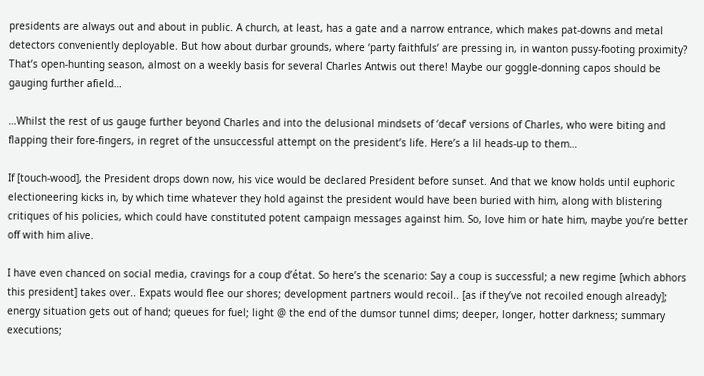presidents are always out and about in public. A church, at least, has a gate and a narrow entrance, which makes pat-downs and metal detectors conveniently deployable. But how about durbar grounds, where ‘party faithfuls’ are pressing in, in wanton pussy-footing proximity? That’s open-hunting season, almost on a weekly basis for several Charles Antwis out there! Maybe our goggle-donning capos should be gauging further afield…

…Whilst the rest of us gauge further beyond Charles and into the delusional mindsets of ‘decaf’ versions of Charles, who were biting and flapping their fore-fingers, in regret of the unsuccessful attempt on the president’s life. Here’s a lil heads-up to them…

If [touch-wood], the President drops down now, his vice would be declared President before sunset. And that we know holds until euphoric electioneering kicks in, by which time whatever they hold against the president would have been buried with him, along with blistering critiques of his policies, which could have constituted potent campaign messages against him. So, love him or hate him, maybe you’re better off with him alive.

I have even chanced on social media, cravings for a coup d’état. So here’s the scenario: Say a coup is successful; a new regime [which abhors this president] takes over.. Expats would flee our shores; development partners would recoil.. [as if they’ve not recoiled enough already]; energy situation gets out of hand; queues for fuel; light @ the end of the dumsor tunnel dims; deeper, longer, hotter darkness; summary executions;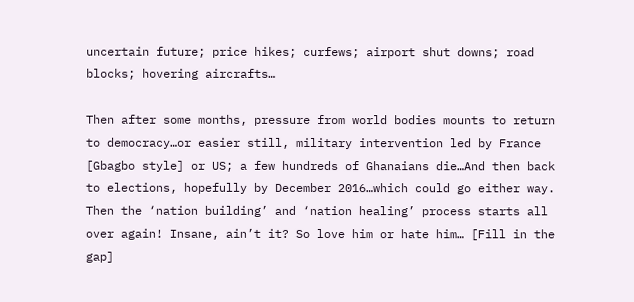uncertain future; price hikes; curfews; airport shut downs; road blocks; hovering aircrafts…

Then after some months, pressure from world bodies mounts to return to democracy…or easier still, military intervention led by France [Gbagbo style] or US; a few hundreds of Ghanaians die…And then back to elections, hopefully by December 2016…which could go either way. Then the ‘nation building’ and ‘nation healing’ process starts all over again! Insane, ain’t it? So love him or hate him… [Fill in the gap]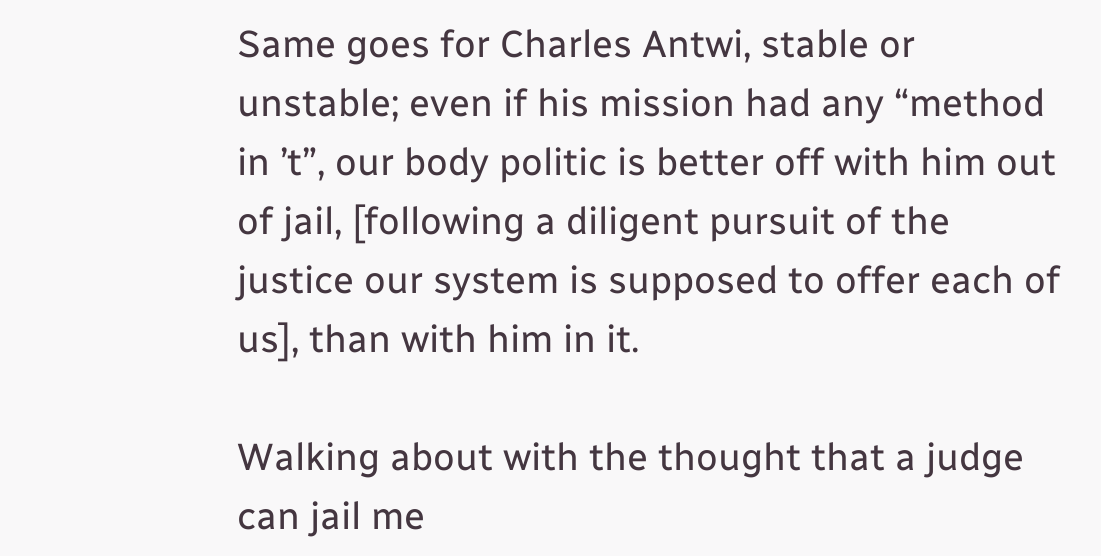Same goes for Charles Antwi, stable or unstable; even if his mission had any “method in ’t”, our body politic is better off with him out of jail, [following a diligent pursuit of the justice our system is supposed to offer each of us], than with him in it.

Walking about with the thought that a judge can jail me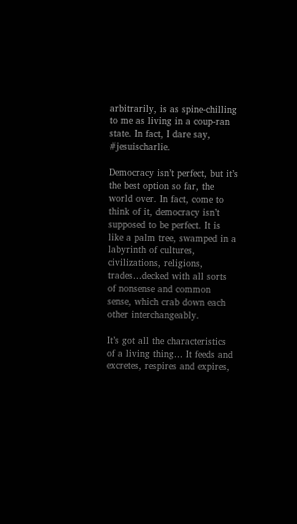arbitrarily, is as spine-chilling to me as living in a coup-ran state. In fact, I dare say, #jesuischarlie.

Democracy isn’t perfect, but it’s the best option so far, the world over. In fact, come to think of it, democracy isn’t supposed to be perfect. It is like a palm tree, swamped in a labyrinth of cultures, civilizations, religions, trades…decked with all sorts of nonsense and common sense, which crab down each other interchangeably.

It’s got all the characteristics of a living thing… It feeds and excretes, respires and expires,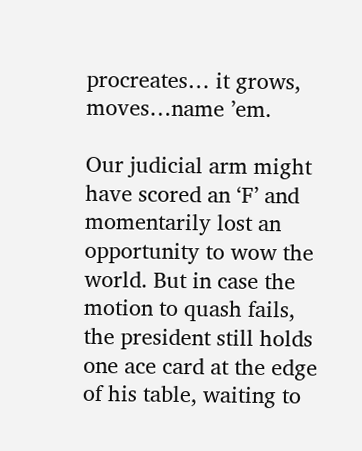procreates… it grows, moves…name ’em.

Our judicial arm might have scored an ‘F’ and momentarily lost an opportunity to wow the world. But in case the motion to quash fails, the president still holds one ace card at the edge of his table, waiting to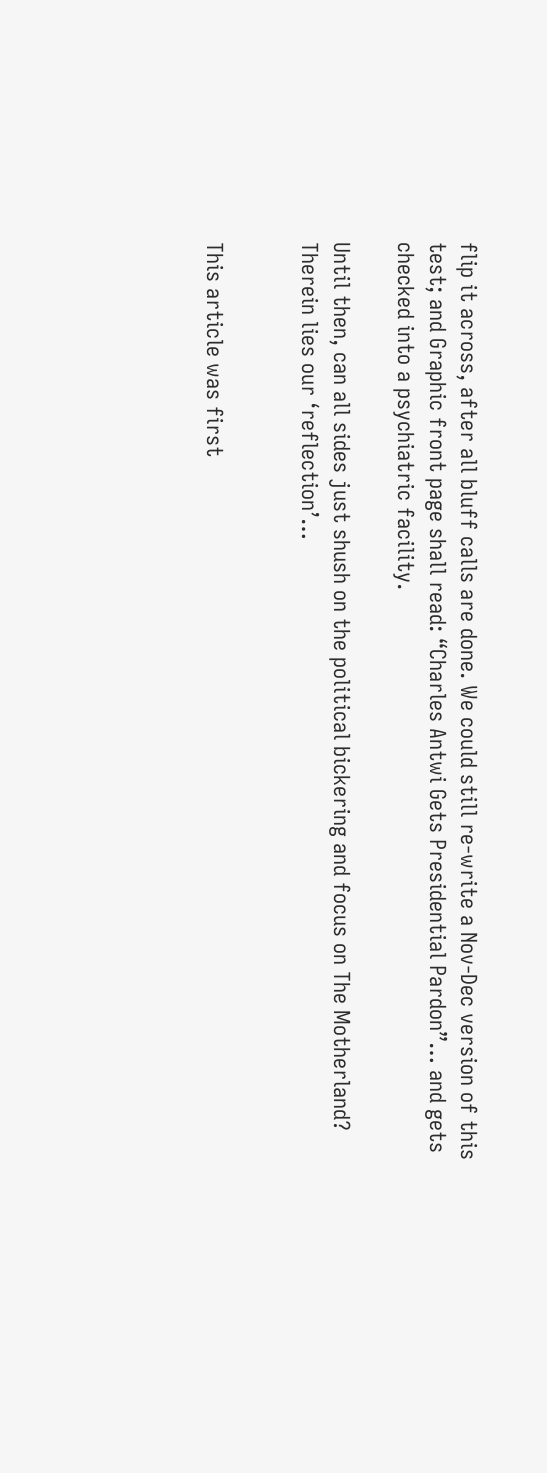flip it across, after all bluff calls are done. We could still re-write a Nov-Dec version of this test; and Graphic front page shall read: “Charles Antwi Gets Presidential Pardon”… and gets checked into a psychiatric facility.

Until then, can all sides just shush on the political bickering and focus on The Motherland? Therein lies our ‘reflection’…


This article was first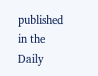published in the Daily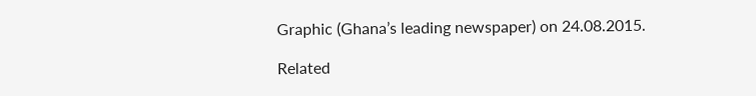Graphic (Ghana’s leading newspaper) on 24.08.2015.

Related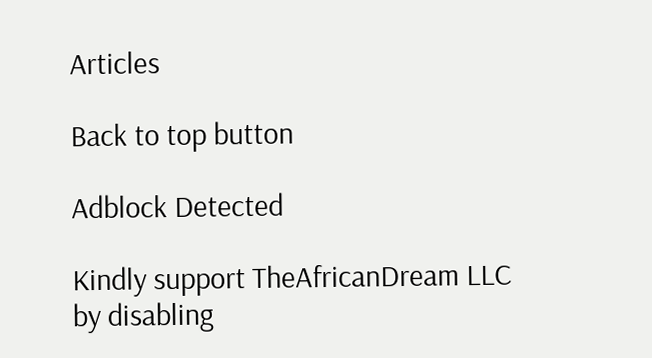Articles

Back to top button

Adblock Detected

Kindly support TheAfricanDream LLC by disabling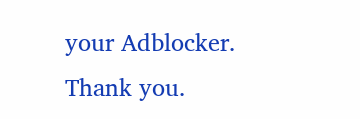your Adblocker. Thank you.